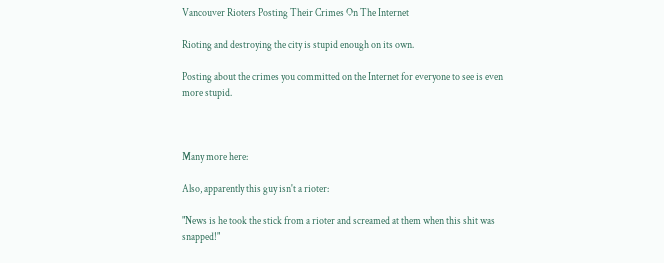Vancouver Rioters Posting Their Crimes On The Internet

Rioting and destroying the city is stupid enough on its own.

Posting about the crimes you committed on the Internet for everyone to see is even more stupid.



Many more here:

Also, apparently this guy isn't a rioter:

"News is he took the stick from a rioter and screamed at them when this shit was snapped!"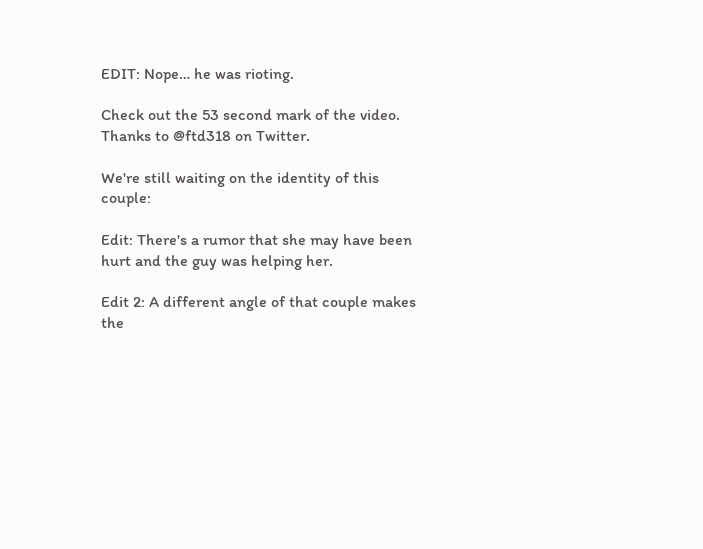EDIT: Nope… he was rioting.

Check out the 53 second mark of the video. Thanks to @ftd318 on Twitter.

We're still waiting on the identity of this couple:

Edit: There's a rumor that she may have been hurt and the guy was helping her.

Edit 2: A different angle of that couple makes the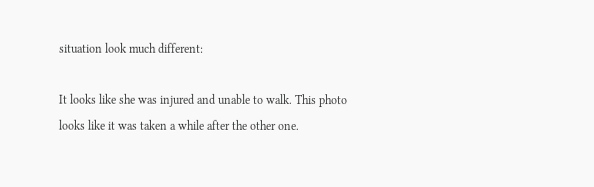situation look much different:

It looks like she was injured and unable to walk. This photo looks like it was taken a while after the other one.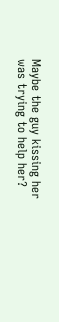Maybe the guy kissing her was trying to help her?